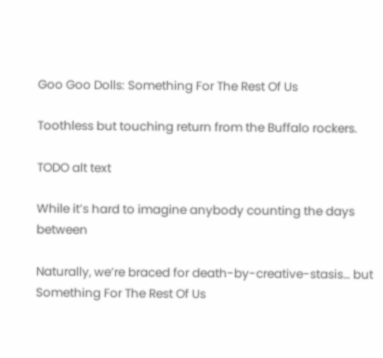Goo Goo Dolls: Something For The Rest Of Us

Toothless but touching return from the Buffalo rockers.

TODO alt text

While it’s hard to imagine anybody counting the days between

Naturally, we’re braced for death-by-creative-stasis… but Something For The Rest Of Us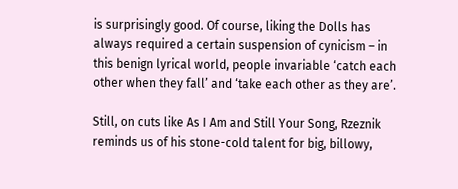is surprisingly good. Of course, liking the Dolls has always required a certain suspension of cynicism – in this benign lyrical world, people invariable ‘catch each other when they fall’ and ‘take each other as they are’.

Still, on cuts like As I Am and Still Your Song, Rzeznik reminds us of his stone-cold talent for big, billowy,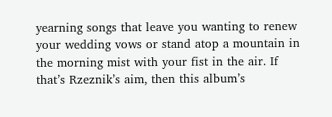yearning songs that leave you wanting to renew your wedding vows or stand atop a mountain in the morning mist with your fist in the air. If that’s Rzeznik’s aim, then this album’s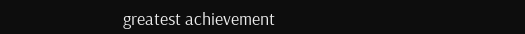greatest achievement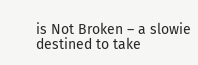is Not Broken – a slowie destined to take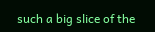such a big slice of the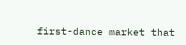first-dance market that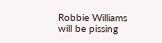Robbie Williams will be pissing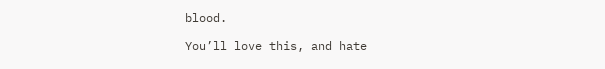blood.

You’ll love this, and hate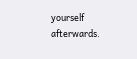yourself afterwards.